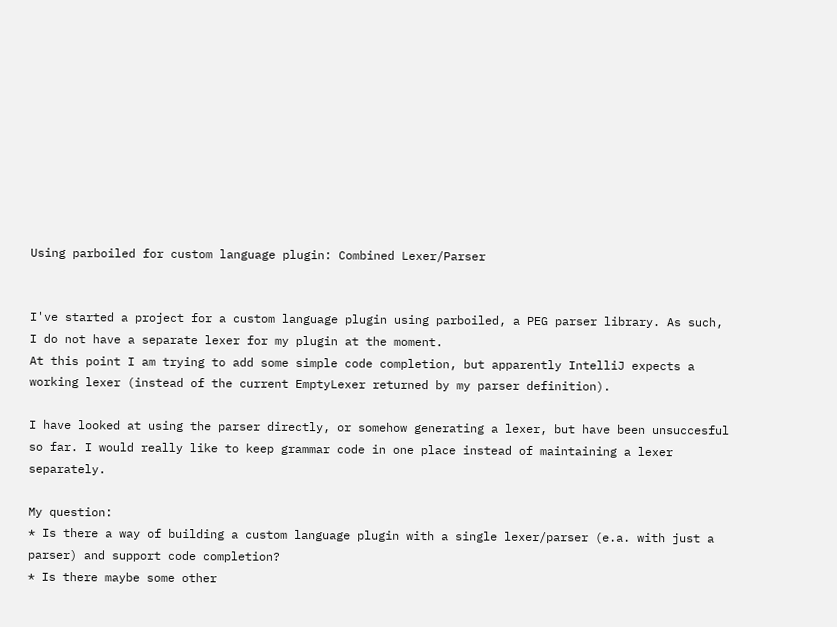Using parboiled for custom language plugin: Combined Lexer/Parser


I've started a project for a custom language plugin using parboiled, a PEG parser library. As such, I do not have a separate lexer for my plugin at the moment.
At this point I am trying to add some simple code completion, but apparently IntelliJ expects a working lexer (instead of the current EmptyLexer returned by my parser definition).

I have looked at using the parser directly, or somehow generating a lexer, but have been unsuccesful so far. I would really like to keep grammar code in one place instead of maintaining a lexer separately.

My question:
* Is there a way of building a custom language plugin with a single lexer/parser (e.a. with just a parser) and support code completion?
* Is there maybe some other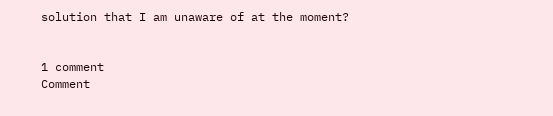solution that I am unaware of at the moment?


1 comment
Comment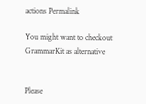actions Permalink

You might want to checkout GrammarKit as alternative


Please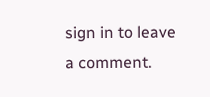sign in to leave a comment.